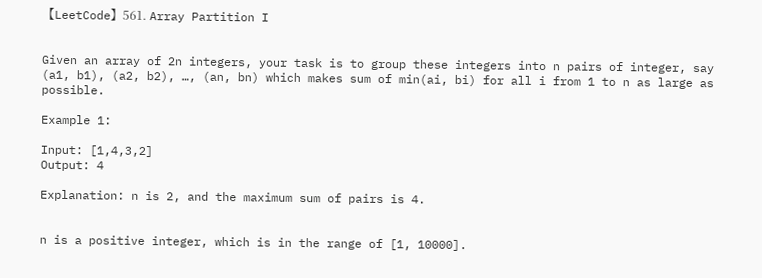【LeetCode】561. Array Partition I


Given an array of 2n integers, your task is to group these integers into n pairs of integer, say (a1, b1), (a2, b2), …, (an, bn) which makes sum of min(ai, bi) for all i from 1 to n as large as possible.

Example 1:

Input: [1,4,3,2]
Output: 4

Explanation: n is 2, and the maximum sum of pairs is 4.


n is a positive integer, which is in the range of [1, 10000].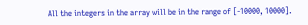All the integers in the array will be in the range of [-10000, 10000].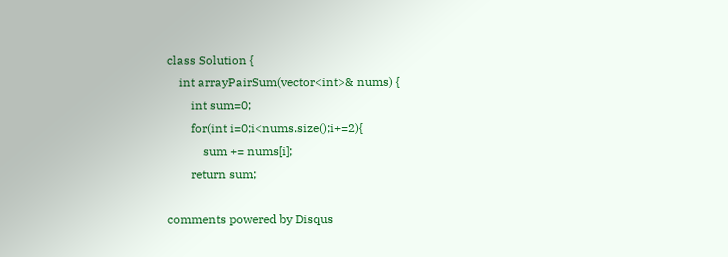class Solution {
    int arrayPairSum(vector<int>& nums) {
        int sum=0;
        for(int i=0;i<nums.size();i+=2){
            sum += nums[i];
        return sum;

comments powered by Disqus